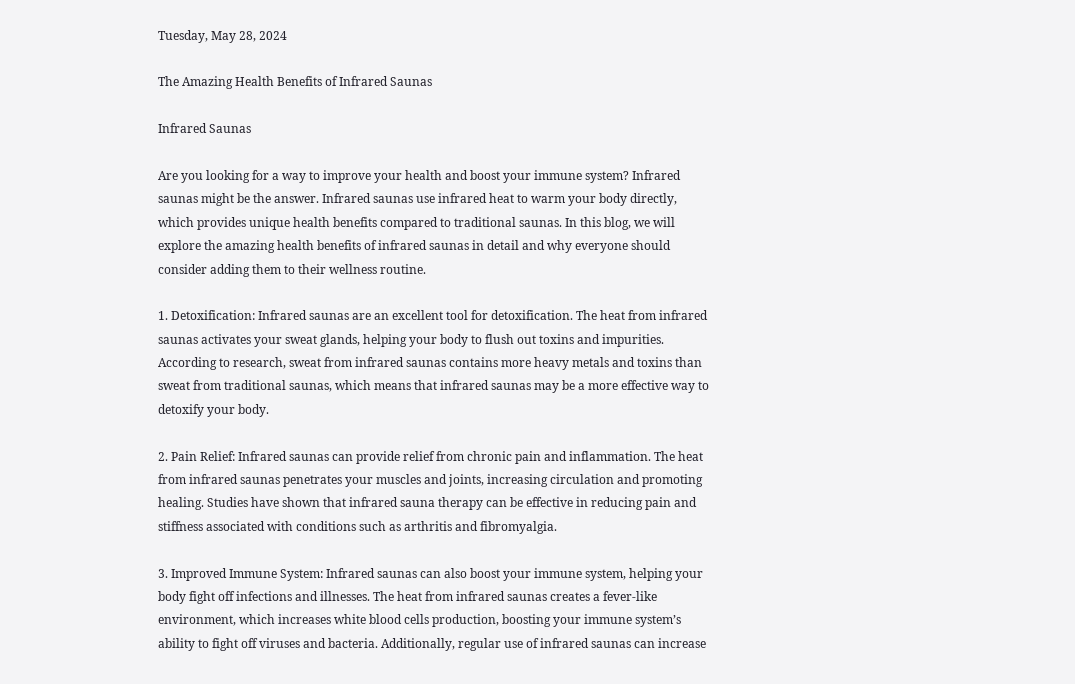Tuesday, May 28, 2024

The Amazing Health Benefits of Infrared Saunas

Infrared Saunas

Are you looking for a way to improve your health and boost your immune system? Infrared saunas might be the answer. Infrared saunas use infrared heat to warm your body directly, which provides unique health benefits compared to traditional saunas. In this blog, we will explore the amazing health benefits of infrared saunas in detail and why everyone should consider adding them to their wellness routine.

1. Detoxification: Infrared saunas are an excellent tool for detoxification. The heat from infrared saunas activates your sweat glands, helping your body to flush out toxins and impurities. According to research, sweat from infrared saunas contains more heavy metals and toxins than sweat from traditional saunas, which means that infrared saunas may be a more effective way to detoxify your body.

2. Pain Relief: Infrared saunas can provide relief from chronic pain and inflammation. The heat from infrared saunas penetrates your muscles and joints, increasing circulation and promoting healing. Studies have shown that infrared sauna therapy can be effective in reducing pain and stiffness associated with conditions such as arthritis and fibromyalgia.

3. Improved Immune System: Infrared saunas can also boost your immune system, helping your body fight off infections and illnesses. The heat from infrared saunas creates a fever-like environment, which increases white blood cells production, boosting your immune system’s ability to fight off viruses and bacteria. Additionally, regular use of infrared saunas can increase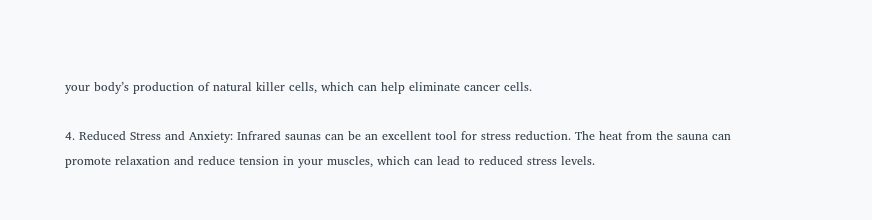your body’s production of natural killer cells, which can help eliminate cancer cells.

4. Reduced Stress and Anxiety: Infrared saunas can be an excellent tool for stress reduction. The heat from the sauna can promote relaxation and reduce tension in your muscles, which can lead to reduced stress levels.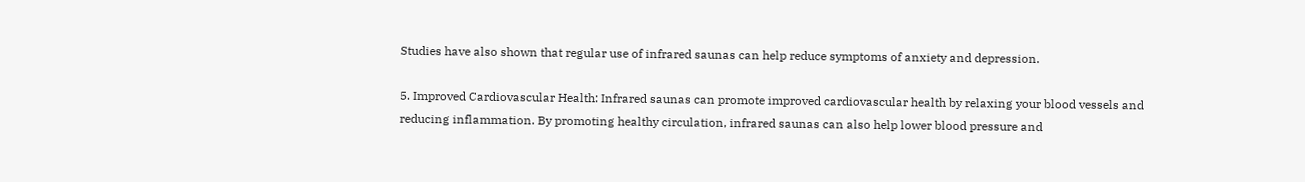Studies have also shown that regular use of infrared saunas can help reduce symptoms of anxiety and depression.

5. Improved Cardiovascular Health: Infrared saunas can promote improved cardiovascular health by relaxing your blood vessels and reducing inflammation. By promoting healthy circulation, infrared saunas can also help lower blood pressure and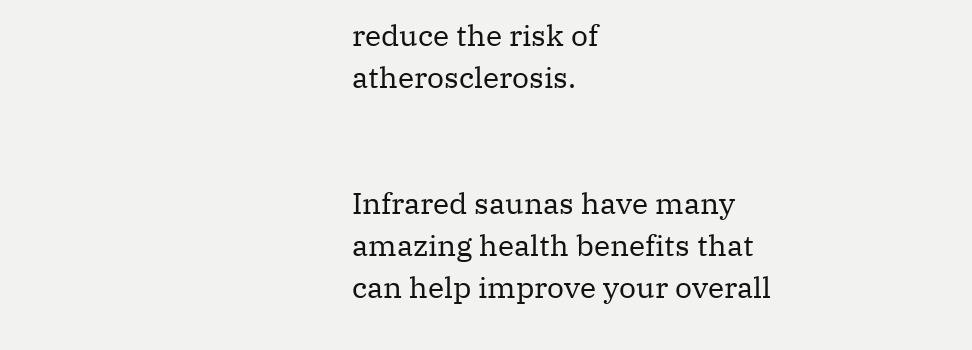reduce the risk of atherosclerosis.


Infrared saunas have many amazing health benefits that can help improve your overall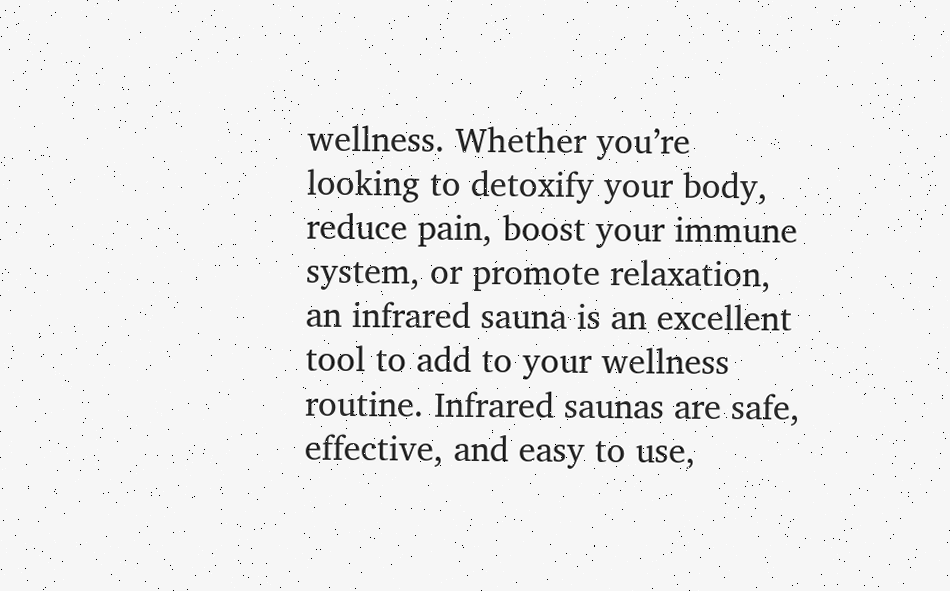wellness. Whether you’re looking to detoxify your body, reduce pain, boost your immune system, or promote relaxation, an infrared sauna is an excellent tool to add to your wellness routine. Infrared saunas are safe, effective, and easy to use,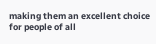making them an excellent choice for people of all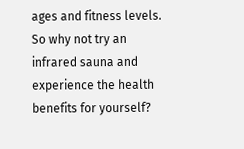ages and fitness levels. So why not try an infrared sauna and experience the health benefits for yourself?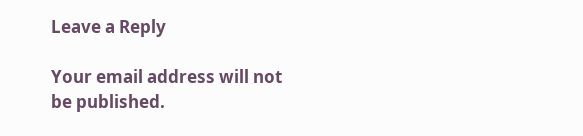Leave a Reply

Your email address will not be published.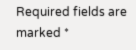Required fields are marked *